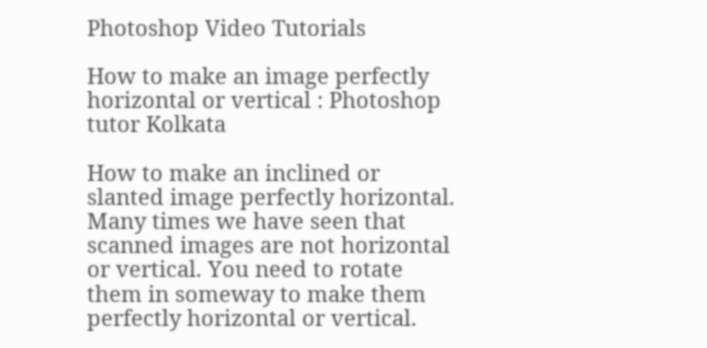Photoshop Video Tutorials

How to make an image perfectly horizontal or vertical : Photoshop tutor Kolkata

How to make an inclined or slanted image perfectly horizontal. Many times we have seen that scanned images are not horizontal or vertical. You need to rotate them in someway to make them perfectly horizontal or vertical.